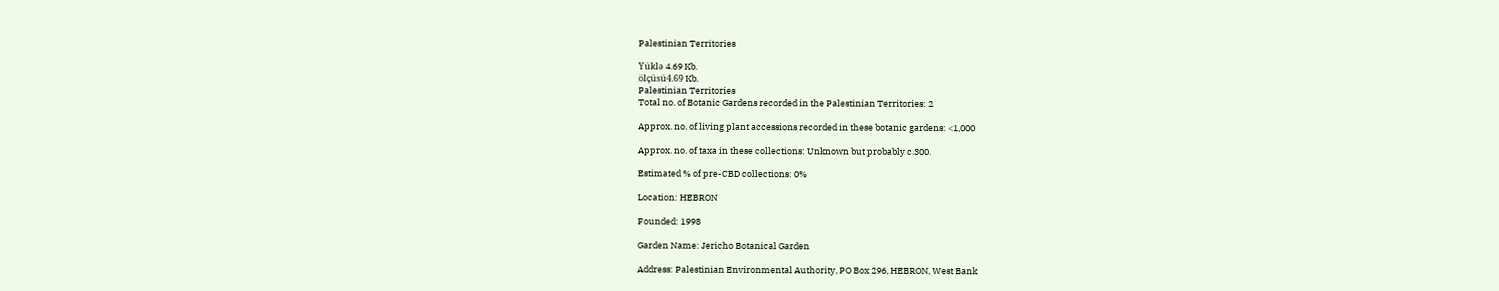Palestinian Territories

Yüklə 4.69 Kb.
ölçüsü4.69 Kb.
Palestinian Territories
Total no. of Botanic Gardens recorded in the Palestinian Territories: 2

Approx. no. of living plant accessions recorded in these botanic gardens: <1,000

Approx. no. of taxa in these collections: Unknown but probably c.300.

Estimated % of pre-CBD collections: 0%

Location: HEBRON

Founded: 1998

Garden Name: Jericho Botanical Garden

Address: Palestinian Environmental Authority, PO Box 296, HEBRON, West Bank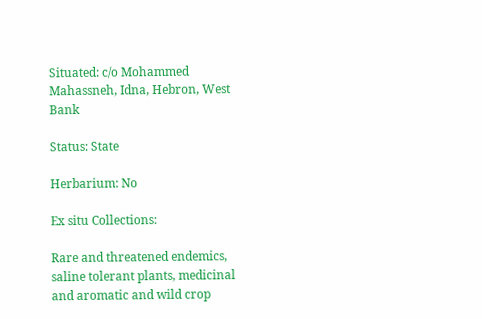Situated: c/o Mohammed Mahassneh, Idna, Hebron, West Bank

Status: State

Herbarium: No

Ex situ Collections:

Rare and threatened endemics, saline tolerant plants, medicinal and aromatic and wild crop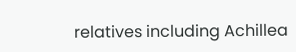relatives including Achillea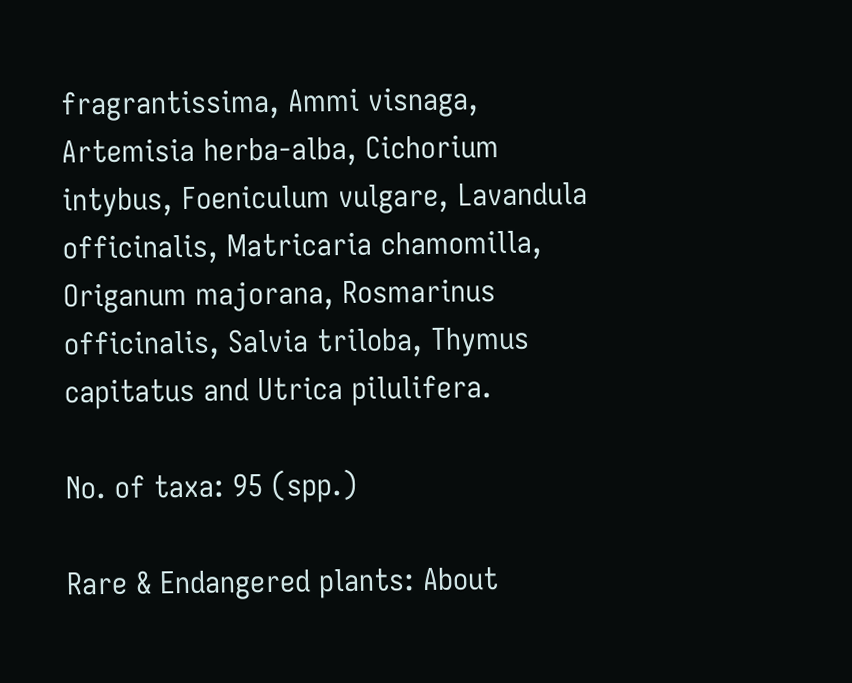fragrantissima, Ammi visnaga, Artemisia herba-alba, Cichorium intybus, Foeniculum vulgare, Lavandula officinalis, Matricaria chamomilla, Origanum majorana, Rosmarinus officinalis, Salvia triloba, Thymus capitatus and Utrica pilulifera.

No. of taxa: 95 (spp.)

Rare & Endangered plants: About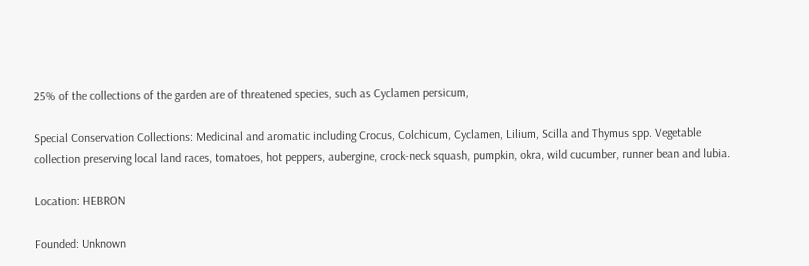25% of the collections of the garden are of threatened species, such as Cyclamen persicum,

Special Conservation Collections: Medicinal and aromatic including Crocus, Colchicum, Cyclamen, Lilium, Scilla and Thymus spp. Vegetable collection preserving local land races, tomatoes, hot peppers, aubergine, crock-neck squash, pumpkin, okra, wild cucumber, runner bean and lubia.

Location: HEBRON

Founded: Unknown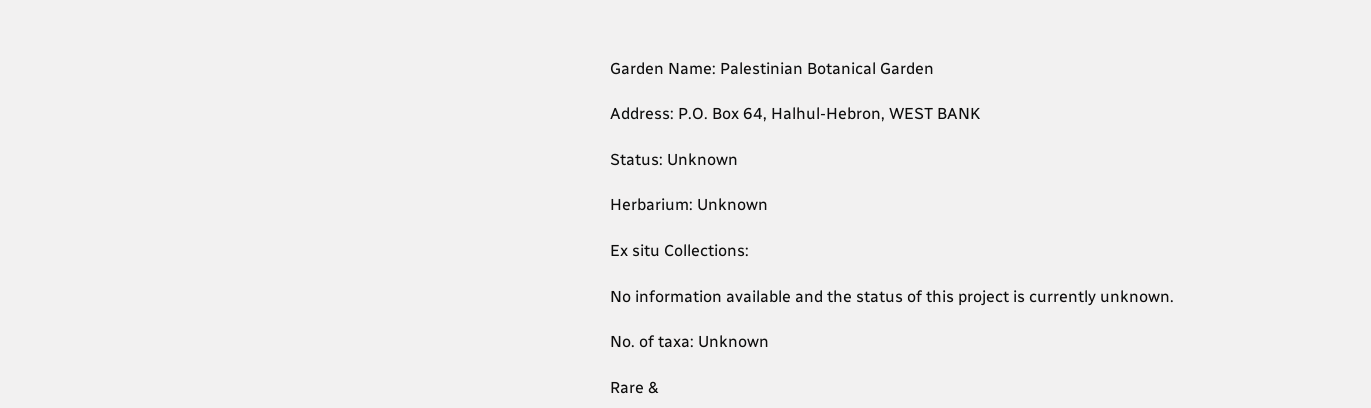Garden Name: Palestinian Botanical Garden

Address: P.O. Box 64, Halhul-Hebron, WEST BANK

Status: Unknown

Herbarium: Unknown

Ex situ Collections:

No information available and the status of this project is currently unknown.

No. of taxa: Unknown

Rare &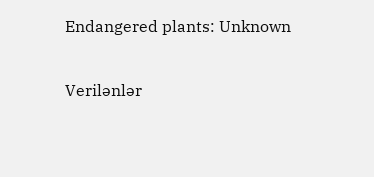Endangered plants: Unknown

Verilənlər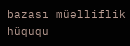bazası müəlliflik hüququ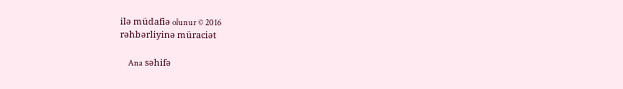ilə müdafiə olunur © 2016
rəhbərliyinə müraciət

    Ana səhifə